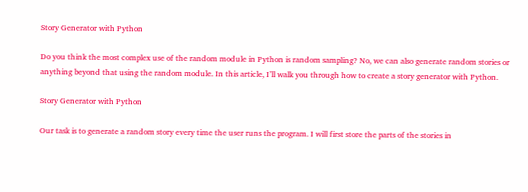Story Generator with Python

Do you think the most complex use of the random module in Python is random sampling? No, we can also generate random stories or anything beyond that using the random module. In this article, I’ll walk you through how to create a story generator with Python.

Story Generator with Python

Our task is to generate a random story every time the user runs the program. I will first store the parts of the stories in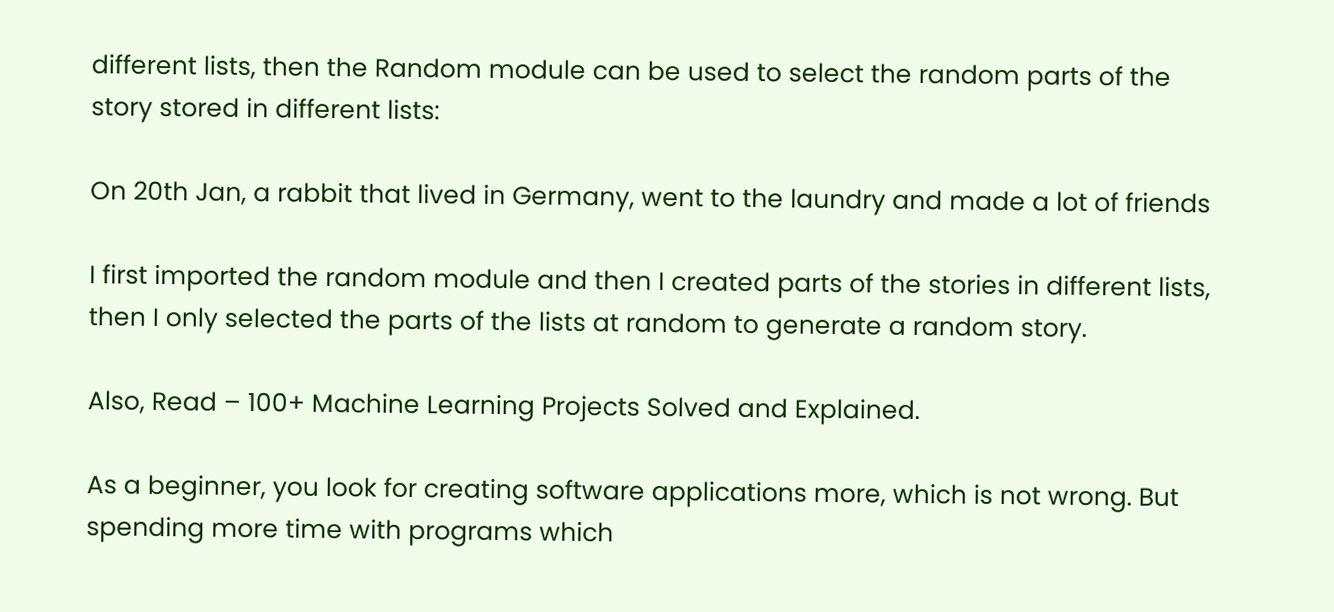different lists, then the Random module can be used to select the random parts of the story stored in different lists:

On 20th Jan, a rabbit that lived in Germany, went to the laundry and made a lot of friends

I first imported the random module and then I created parts of the stories in different lists, then I only selected the parts of the lists at random to generate a random story.

Also, Read – 100+ Machine Learning Projects Solved and Explained.

As a beginner, you look for creating software applications more, which is not wrong. But spending more time with programs which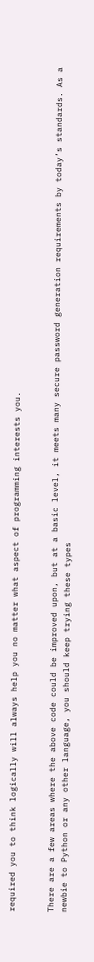required you to think logically will always help you no matter what aspect of programming interests you.


There are a few areas where the above code could be improved upon, but at a basic level, it meets many secure password generation requirements by today’s standards. As a newbie to Python or any other language, you should keep trying these types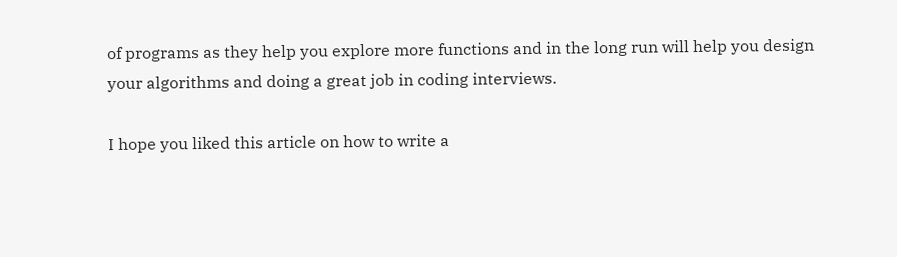of programs as they help you explore more functions and in the long run will help you design your algorithms and doing a great job in coding interviews.

I hope you liked this article on how to write a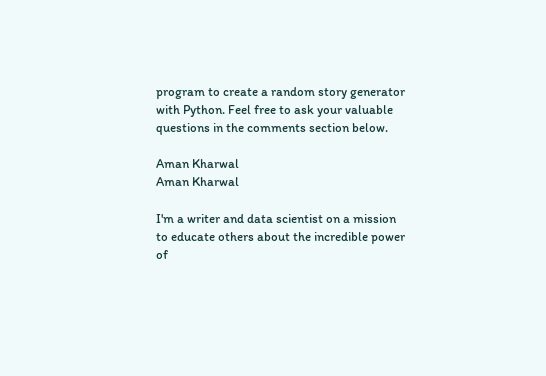program to create a random story generator with Python. Feel free to ask your valuable questions in the comments section below.

Aman Kharwal
Aman Kharwal

I'm a writer and data scientist on a mission to educate others about the incredible power of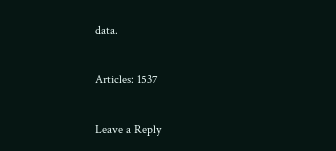data.

Articles: 1537

Leave a Reply